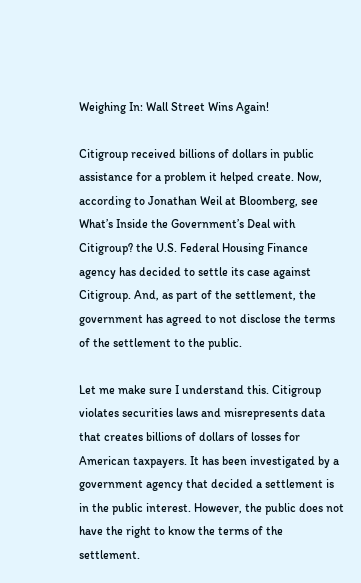Weighing In: Wall Street Wins Again!

Citigroup received billions of dollars in public assistance for a problem it helped create. Now, according to Jonathan Weil at Bloomberg, see What’s Inside the Government’s Deal with Citigroup? the U.S. Federal Housing Finance agency has decided to settle its case against Citigroup. And, as part of the settlement, the government has agreed to not disclose the terms of the settlement to the public.

Let me make sure I understand this. Citigroup violates securities laws and misrepresents data that creates billions of dollars of losses for American taxpayers. It has been investigated by a government agency that decided a settlement is in the public interest. However, the public does not have the right to know the terms of the settlement.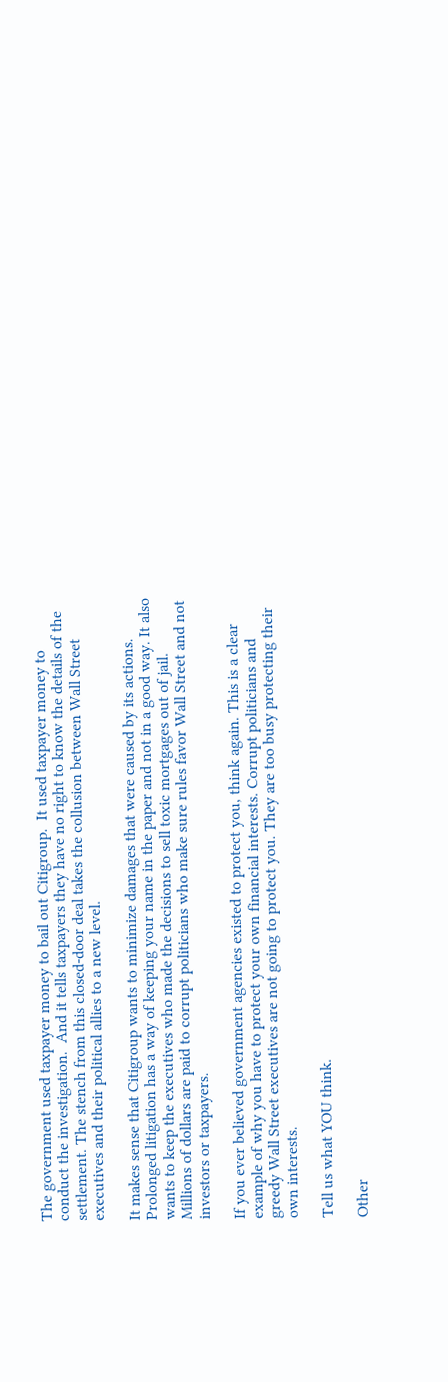The government used taxpayer money to bail out Citigroup.  It used taxpayer money to conduct the investigation.  And it tells taxpayers they have no right to know the details of the settlement. The stench from this closed-door deal takes the collusion between Wall Street executives and their political allies to a new level.

It makes sense that Citigroup wants to minimize damages that were caused by its actions. Prolonged litigation has a way of keeping your name in the paper and not in a good way. It also wants to keep the executives who made the decisions to sell toxic mortgages out of jail.  Millions of dollars are paid to corrupt politicians who make sure rules favor Wall Street and not investors or taxpayers.

If you ever believed government agencies existed to protect you, think again. This is a clear example of why you have to protect your own financial interests. Corrupt politicians and greedy Wall Street executives are not going to protect you. They are too busy protecting their own interests.

Tell us what YOU think.

Other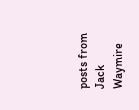posts from Jack Waymire